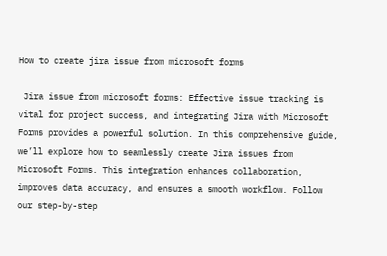How to create jira issue from microsoft forms

 Jira issue from microsoft forms: Effective issue tracking is vital for project success, and integrating Jira with Microsoft Forms provides a powerful solution. In this comprehensive guide, we’ll explore how to seamlessly create Jira issues from Microsoft Forms. This integration enhances collaboration, improves data accuracy, and ensures a smooth workflow. Follow our step-by-step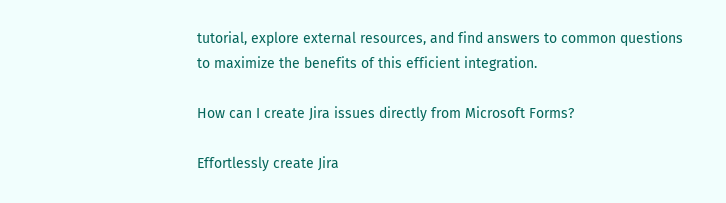tutorial, explore external resources, and find answers to common questions to maximize the benefits of this efficient integration.

How can I create Jira issues directly from Microsoft Forms?

Effortlessly create Jira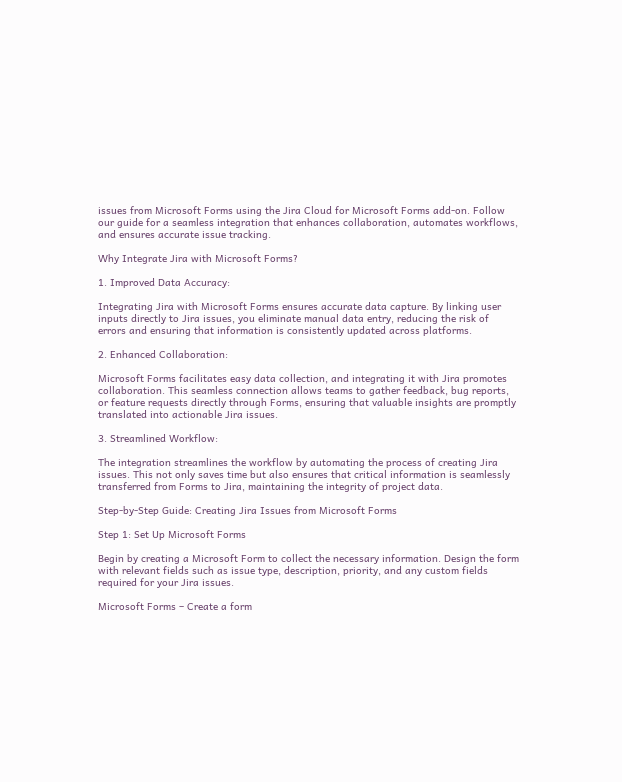issues from Microsoft Forms using the Jira Cloud for Microsoft Forms add-on. Follow our guide for a seamless integration that enhances collaboration, automates workflows, and ensures accurate issue tracking.

Why Integrate Jira with Microsoft Forms?

1. Improved Data Accuracy:

Integrating Jira with Microsoft Forms ensures accurate data capture. By linking user inputs directly to Jira issues, you eliminate manual data entry, reducing the risk of errors and ensuring that information is consistently updated across platforms.

2. Enhanced Collaboration:

Microsoft Forms facilitates easy data collection, and integrating it with Jira promotes collaboration. This seamless connection allows teams to gather feedback, bug reports, or feature requests directly through Forms, ensuring that valuable insights are promptly translated into actionable Jira issues.

3. Streamlined Workflow:

The integration streamlines the workflow by automating the process of creating Jira issues. This not only saves time but also ensures that critical information is seamlessly transferred from Forms to Jira, maintaining the integrity of project data.

Step-by-Step Guide: Creating Jira Issues from Microsoft Forms

Step 1: Set Up Microsoft Forms

Begin by creating a Microsoft Form to collect the necessary information. Design the form with relevant fields such as issue type, description, priority, and any custom fields required for your Jira issues.

Microsoft Forms – Create a form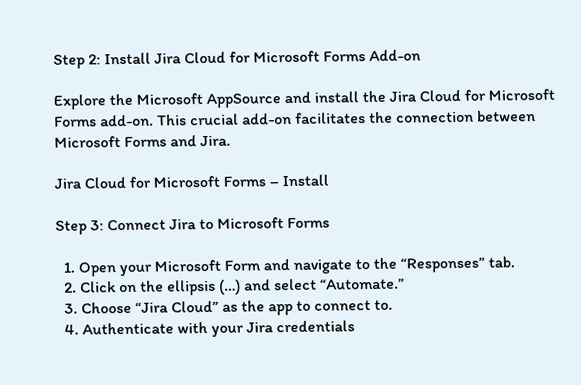Step 2: Install Jira Cloud for Microsoft Forms Add-on

Explore the Microsoft AppSource and install the Jira Cloud for Microsoft Forms add-on. This crucial add-on facilitates the connection between Microsoft Forms and Jira.

Jira Cloud for Microsoft Forms – Install

Step 3: Connect Jira to Microsoft Forms

  1. Open your Microsoft Form and navigate to the “Responses” tab.
  2. Click on the ellipsis (…) and select “Automate.”
  3. Choose “Jira Cloud” as the app to connect to.
  4. Authenticate with your Jira credentials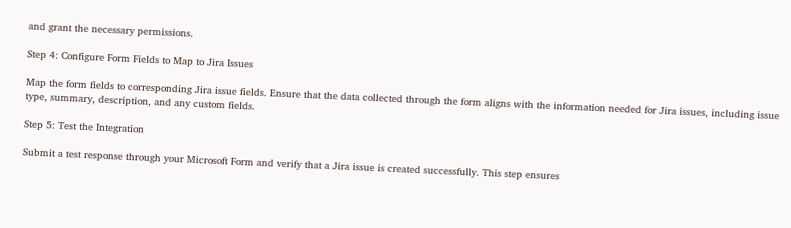and grant the necessary permissions.

Step 4: Configure Form Fields to Map to Jira Issues

Map the form fields to corresponding Jira issue fields. Ensure that the data collected through the form aligns with the information needed for Jira issues, including issue type, summary, description, and any custom fields.

Step 5: Test the Integration

Submit a test response through your Microsoft Form and verify that a Jira issue is created successfully. This step ensures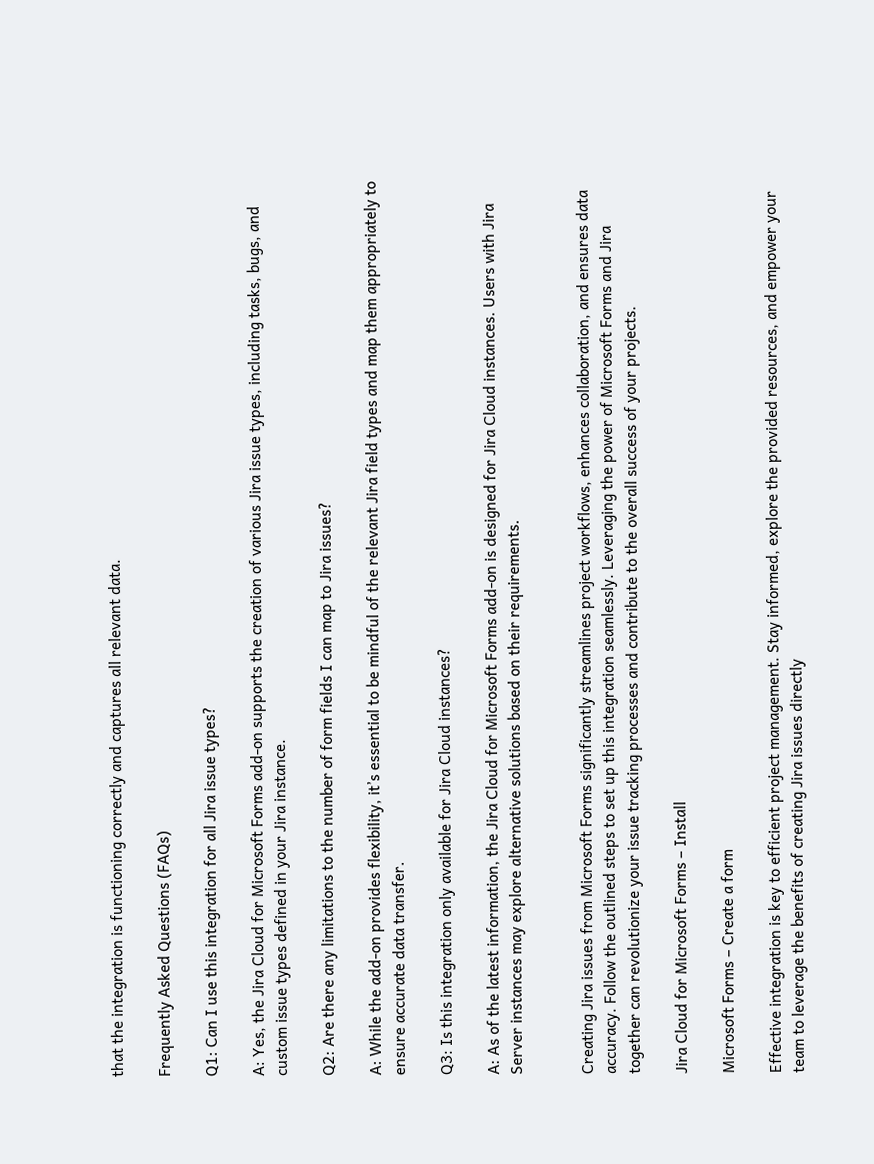that the integration is functioning correctly and captures all relevant data.

Frequently Asked Questions (FAQs)

Q1: Can I use this integration for all Jira issue types?

A: Yes, the Jira Cloud for Microsoft Forms add-on supports the creation of various Jira issue types, including tasks, bugs, and custom issue types defined in your Jira instance.

Q2: Are there any limitations to the number of form fields I can map to Jira issues?

A: While the add-on provides flexibility, it’s essential to be mindful of the relevant Jira field types and map them appropriately to ensure accurate data transfer.

Q3: Is this integration only available for Jira Cloud instances?

A: As of the latest information, the Jira Cloud for Microsoft Forms add-on is designed for Jira Cloud instances. Users with Jira Server instances may explore alternative solutions based on their requirements.


Creating Jira issues from Microsoft Forms significantly streamlines project workflows, enhances collaboration, and ensures data accuracy. Follow the outlined steps to set up this integration seamlessly. Leveraging the power of Microsoft Forms and Jira together can revolutionize your issue tracking processes and contribute to the overall success of your projects.

Jira Cloud for Microsoft Forms – Install

Microsoft Forms – Create a form

Effective integration is key to efficient project management. Stay informed, explore the provided resources, and empower your team to leverage the benefits of creating Jira issues directly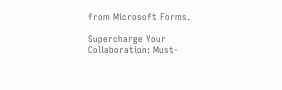from Microsoft Forms.

Supercharge Your Collaboration: Must-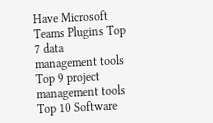Have Microsoft Teams Plugins Top 7 data management tools Top 9 project management tools Top 10 Software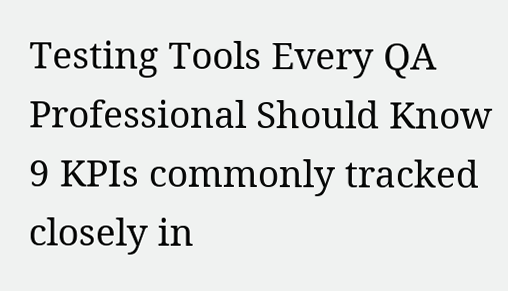Testing Tools Every QA Professional Should Know 9 KPIs commonly tracked closely in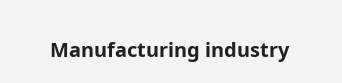Manufacturing industry